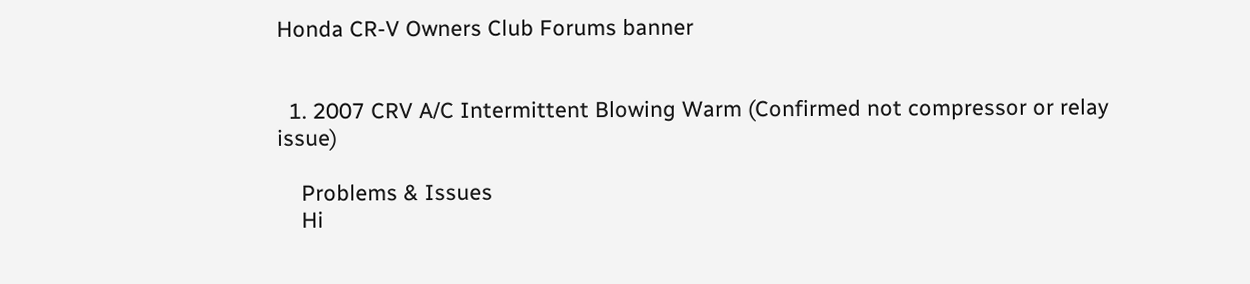Honda CR-V Owners Club Forums banner


  1. 2007 CRV A/C Intermittent Blowing Warm (Confirmed not compressor or relay issue)

    Problems & Issues
    Hi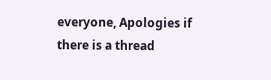everyone, Apologies if there is a thread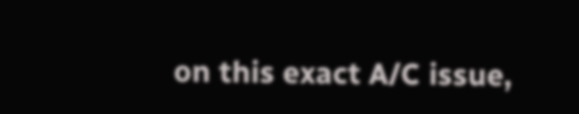on this exact A/C issue,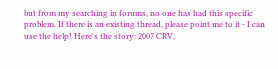but from my searching in forums, no one has had this specific problem. If there is an existing thread, please point me to it - I can use the help! Here's the story: 2007 CRV,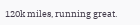120k miles, running great.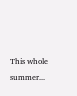This whole summer...